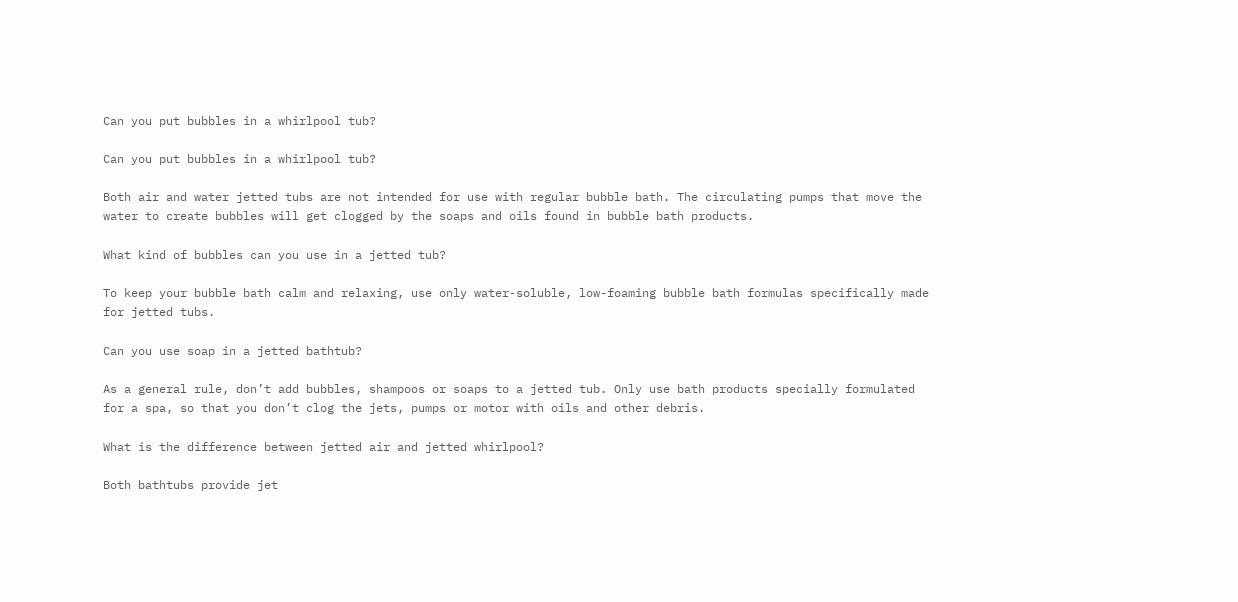Can you put bubbles in a whirlpool tub?

Can you put bubbles in a whirlpool tub?

Both air and water jetted tubs are not intended for use with regular bubble bath. The circulating pumps that move the water to create bubbles will get clogged by the soaps and oils found in bubble bath products.

What kind of bubbles can you use in a jetted tub?

To keep your bubble bath calm and relaxing, use only water-soluble, low-foaming bubble bath formulas specifically made for jetted tubs.

Can you use soap in a jetted bathtub?

As a general rule, don’t add bubbles, shampoos or soaps to a jetted tub. Only use bath products specially formulated for a spa, so that you don’t clog the jets, pumps or motor with oils and other debris.

What is the difference between jetted air and jetted whirlpool?

Both bathtubs provide jet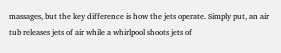massages, but the key difference is how the jets operate. Simply put, an air tub releases jets of air while a whirlpool shoots jets of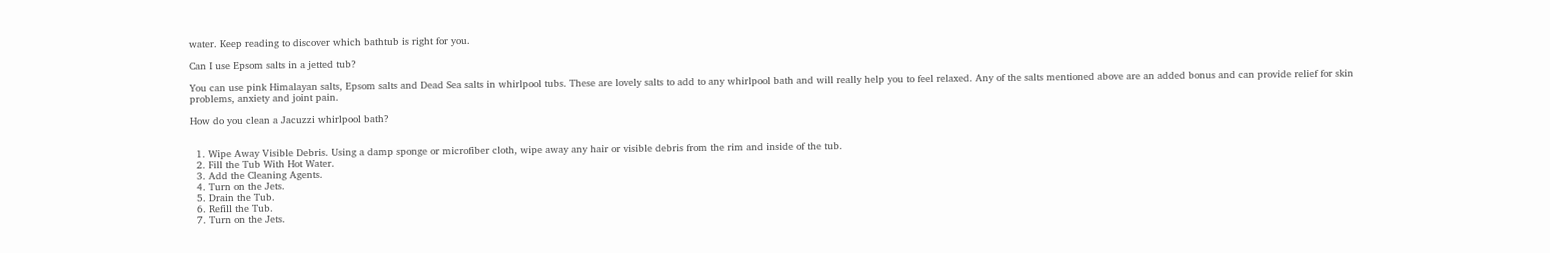water. Keep reading to discover which bathtub is right for you.

Can I use Epsom salts in a jetted tub?

You can use pink Himalayan salts, Epsom salts and Dead Sea salts in whirlpool tubs. These are lovely salts to add to any whirlpool bath and will really help you to feel relaxed. Any of the salts mentioned above are an added bonus and can provide relief for skin problems, anxiety and joint pain.

How do you clean a Jacuzzi whirlpool bath?


  1. Wipe Away Visible Debris. Using a damp sponge or microfiber cloth, wipe away any hair or visible debris from the rim and inside of the tub.
  2. Fill the Tub With Hot Water.
  3. Add the Cleaning Agents.
  4. Turn on the Jets.
  5. Drain the Tub.
  6. Refill the Tub.
  7. Turn on the Jets.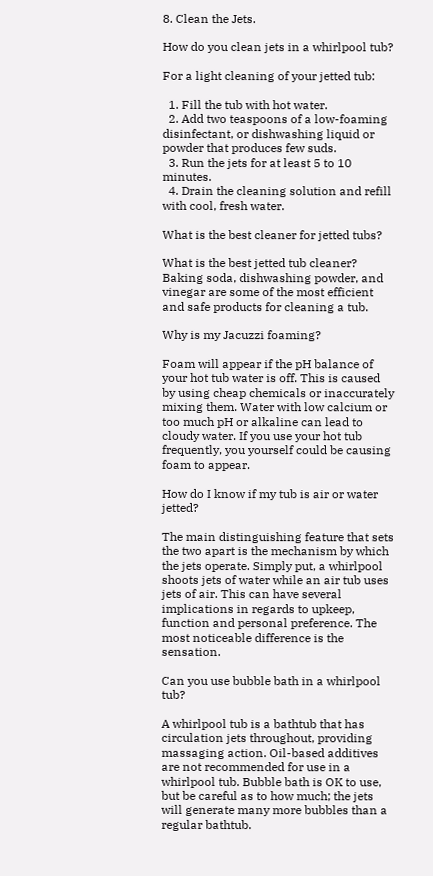8. Clean the Jets.

How do you clean jets in a whirlpool tub?

For a light cleaning of your jetted tub:

  1. Fill the tub with hot water.
  2. Add two teaspoons of a low-foaming disinfectant, or dishwashing liquid or powder that produces few suds.
  3. Run the jets for at least 5 to 10 minutes.
  4. Drain the cleaning solution and refill with cool, fresh water.

What is the best cleaner for jetted tubs?

What is the best jetted tub cleaner? Baking soda, dishwashing powder, and vinegar are some of the most efficient and safe products for cleaning a tub.

Why is my Jacuzzi foaming?

Foam will appear if the pH balance of your hot tub water is off. This is caused by using cheap chemicals or inaccurately mixing them. Water with low calcium or too much pH or alkaline can lead to cloudy water. If you use your hot tub frequently, you yourself could be causing foam to appear.

How do I know if my tub is air or water jetted?

The main distinguishing feature that sets the two apart is the mechanism by which the jets operate. Simply put, a whirlpool shoots jets of water while an air tub uses jets of air. This can have several implications in regards to upkeep, function and personal preference. The most noticeable difference is the sensation.

Can you use bubble bath in a whirlpool tub?

A whirlpool tub is a bathtub that has circulation jets throughout, providing massaging action. Oil-based additives are not recommended for use in a whirlpool tub. Bubble bath is OK to use, but be careful as to how much; the jets will generate many more bubbles than a regular bathtub.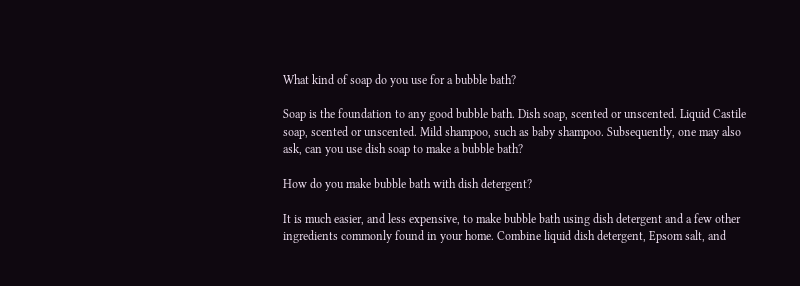What kind of soap do you use for a bubble bath?

Soap is the foundation to any good bubble bath. Dish soap, scented or unscented. Liquid Castile soap, scented or unscented. Mild shampoo, such as baby shampoo. Subsequently, one may also ask, can you use dish soap to make a bubble bath?

How do you make bubble bath with dish detergent?

It is much easier, and less expensive, to make bubble bath using dish detergent and a few other ingredients commonly found in your home. Combine liquid dish detergent, Epsom salt, and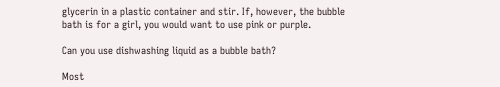glycerin in a plastic container and stir. If, however, the bubble bath is for a girl, you would want to use pink or purple.

Can you use dishwashing liquid as a bubble bath?

Most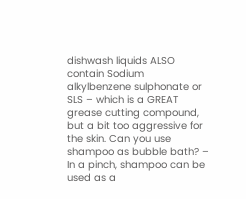dishwash liquids ALSO contain Sodium alkylbenzene sulphonate or SLS – which is a GREAT grease cutting compound, but a bit too aggressive for the skin. Can you use shampoo as bubble bath? – In a pinch, shampoo can be used as a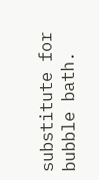substitute for bubble bath.